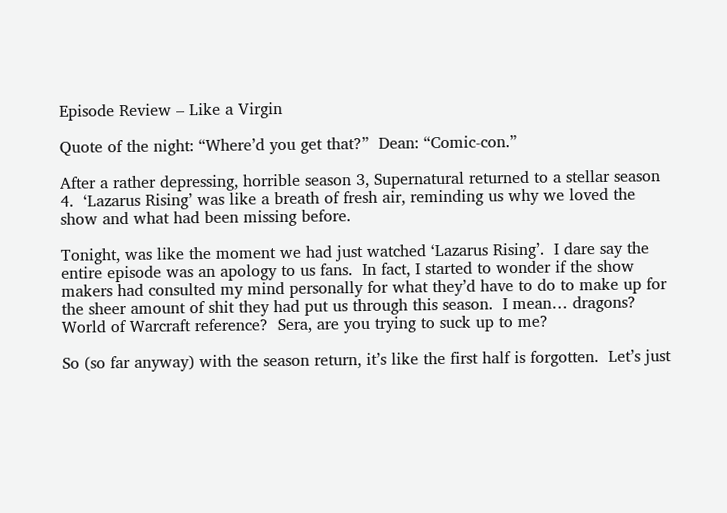Episode Review – Like a Virgin

Quote of the night: “Where’d you get that?”  Dean: “Comic-con.”

After a rather depressing, horrible season 3, Supernatural returned to a stellar season 4.  ‘Lazarus Rising’ was like a breath of fresh air, reminding us why we loved the show and what had been missing before.

Tonight, was like the moment we had just watched ‘Lazarus Rising’.  I dare say the entire episode was an apology to us fans.  In fact, I started to wonder if the show makers had consulted my mind personally for what they’d have to do to make up for the sheer amount of shit they had put us through this season.  I mean… dragons?  World of Warcraft reference?  Sera, are you trying to suck up to me?

So (so far anyway) with the season return, it’s like the first half is forgotten.  Let’s just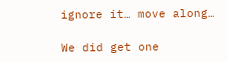ignore it… move along…

We did get one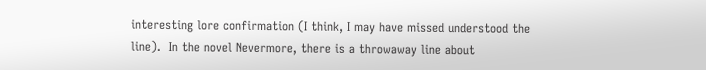interesting lore confirmation (I think, I may have missed understood the line).  In the novel Nevermore, there is a throwaway line about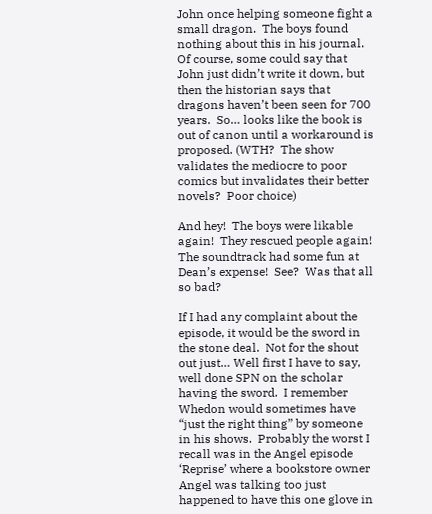John once helping someone fight a small dragon.  The boys found nothing about this in his journal.  Of course, some could say that John just didn’t write it down, but then the historian says that dragons haven’t been seen for 700 years.  So… looks like the book is out of canon until a workaround is proposed. (WTH?  The show validates the mediocre to poor comics but invalidates their better novels?  Poor choice)

And hey!  The boys were likable again!  They rescued people again!  The soundtrack had some fun at Dean’s expense!  See?  Was that all so bad?

If I had any complaint about the episode, it would be the sword in the stone deal.  Not for the shout out just… Well first I have to say, well done SPN on the scholar having the sword.  I remember Whedon would sometimes have “just the right thing” by someone in his shows.  Probably the worst I recall was in the Angel episode ‘Reprise’ where a bookstore owner Angel was talking too just happened to have this one glove in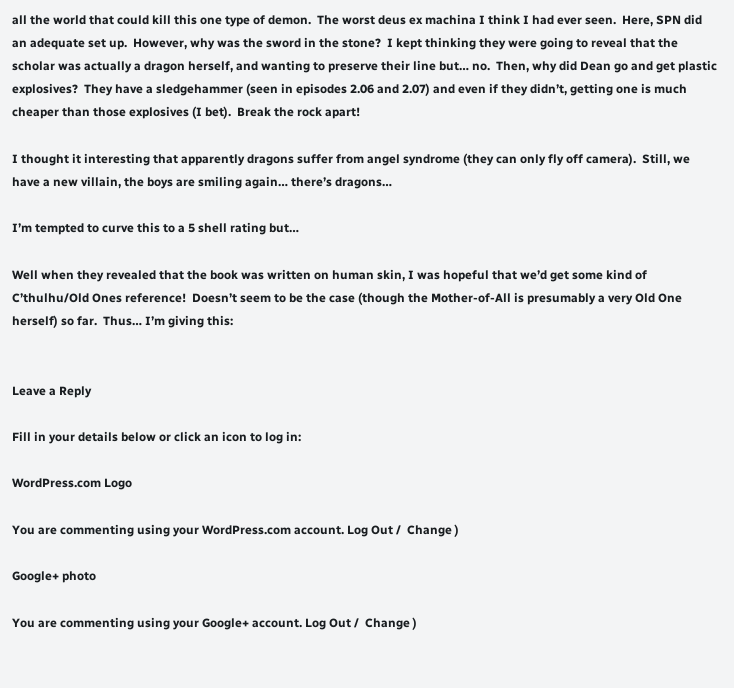all the world that could kill this one type of demon.  The worst deus ex machina I think I had ever seen.  Here, SPN did an adequate set up.  However, why was the sword in the stone?  I kept thinking they were going to reveal that the scholar was actually a dragon herself, and wanting to preserve their line but… no.  Then, why did Dean go and get plastic explosives?  They have a sledgehammer (seen in episodes 2.06 and 2.07) and even if they didn’t, getting one is much cheaper than those explosives (I bet).  Break the rock apart!

I thought it interesting that apparently dragons suffer from angel syndrome (they can only fly off camera).  Still, we have a new villain, the boys are smiling again… there’s dragons…

I’m tempted to curve this to a 5 shell rating but…

Well when they revealed that the book was written on human skin, I was hopeful that we’d get some kind of C’thulhu/Old Ones reference!  Doesn’t seem to be the case (though the Mother-of-All is presumably a very Old One herself) so far.  Thus… I’m giving this:


Leave a Reply

Fill in your details below or click an icon to log in:

WordPress.com Logo

You are commenting using your WordPress.com account. Log Out /  Change )

Google+ photo

You are commenting using your Google+ account. Log Out /  Change )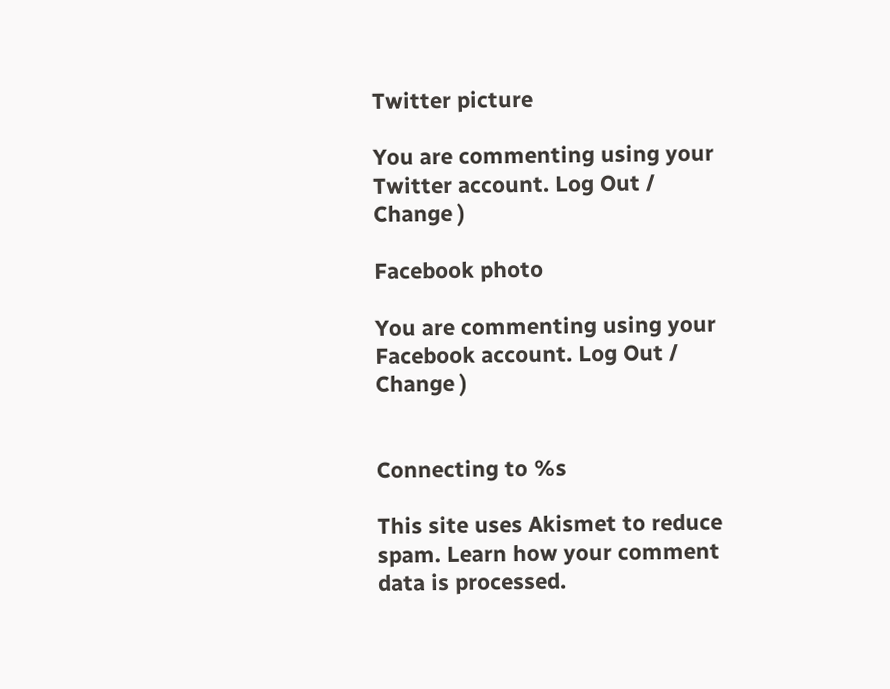Twitter picture

You are commenting using your Twitter account. Log Out /  Change )

Facebook photo

You are commenting using your Facebook account. Log Out /  Change )


Connecting to %s

This site uses Akismet to reduce spam. Learn how your comment data is processed.